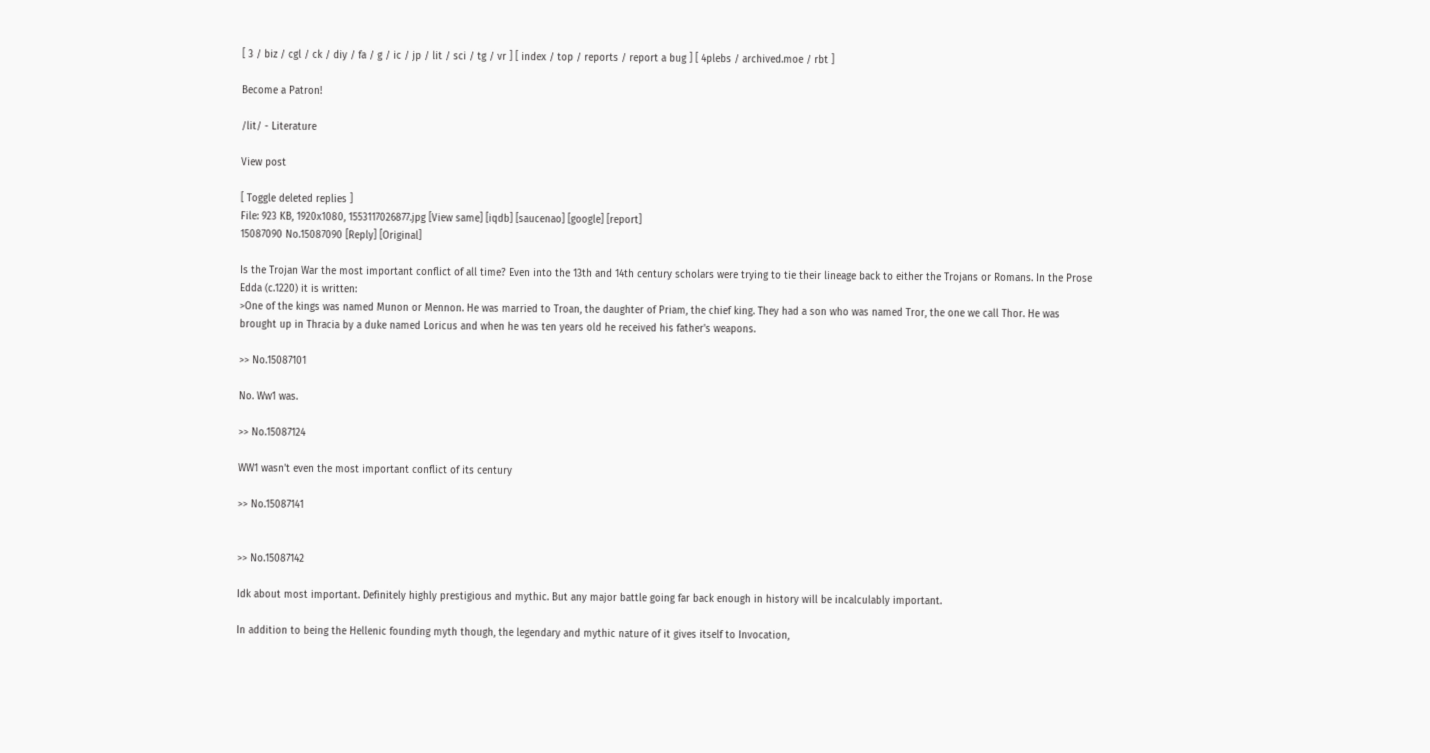[ 3 / biz / cgl / ck / diy / fa / g / ic / jp / lit / sci / tg / vr ] [ index / top / reports / report a bug ] [ 4plebs / archived.moe / rbt ]

Become a Patron!

/lit/ - Literature

View post

[ Toggle deleted replies ]
File: 923 KB, 1920x1080, 1553117026877.jpg [View same] [iqdb] [saucenao] [google] [report]
15087090 No.15087090 [Reply] [Original]

Is the Trojan War the most important conflict of all time? Even into the 13th and 14th century scholars were trying to tie their lineage back to either the Trojans or Romans. In the Prose Edda (c.1220) it is written:
>One of the kings was named Munon or Mennon. He was married to Troan, the daughter of Priam, the chief king. They had a son who was named Tror, the one we call Thor. He was brought up in Thracia by a duke named Loricus and when he was ten years old he received his father's weapons.

>> No.15087101

No. Ww1 was.

>> No.15087124

WW1 wasn't even the most important conflict of its century

>> No.15087141


>> No.15087142

Idk about most important. Definitely highly prestigious and mythic. But any major battle going far back enough in history will be incalculably important.

In addition to being the Hellenic founding myth though, the legendary and mythic nature of it gives itself to Invocation,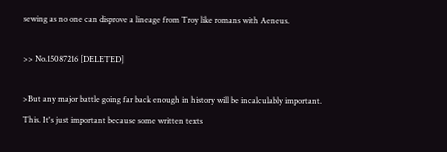sewing as no one can disprove a lineage from Troy like romans with Aeneus.

>> No.15087216 [DELETED]

>But any major battle going far back enough in history will be incalculably important.
This. It's just important because some written texts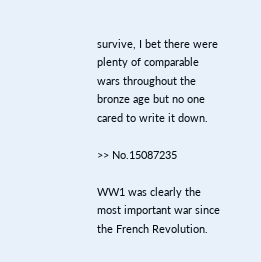survive, I bet there were plenty of comparable wars throughout the bronze age but no one cared to write it down.

>> No.15087235

WW1 was clearly the most important war since the French Revolution.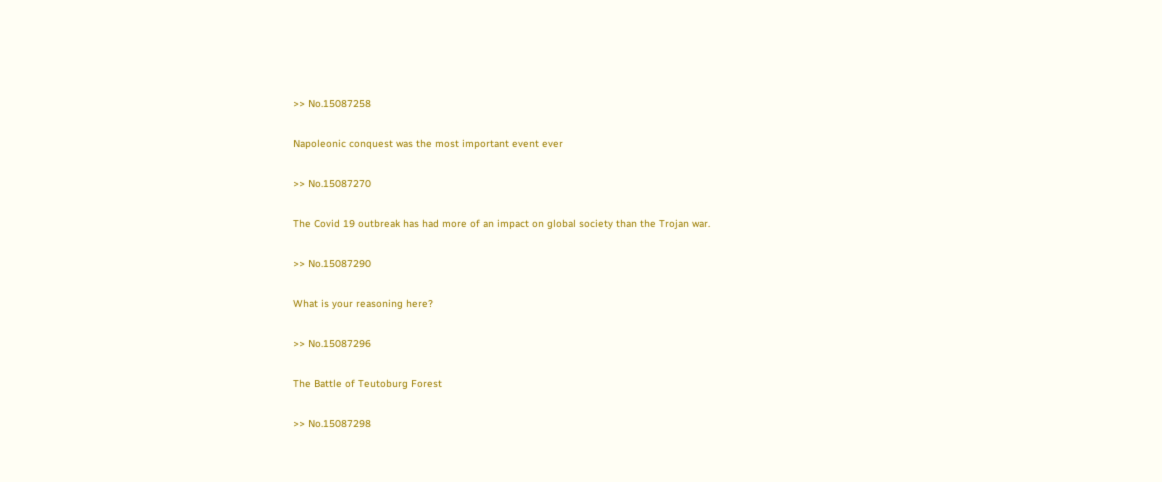>> No.15087258

Napoleonic conquest was the most important event ever

>> No.15087270

The Covid 19 outbreak has had more of an impact on global society than the Trojan war.

>> No.15087290

What is your reasoning here?

>> No.15087296

The Battle of Teutoburg Forest

>> No.15087298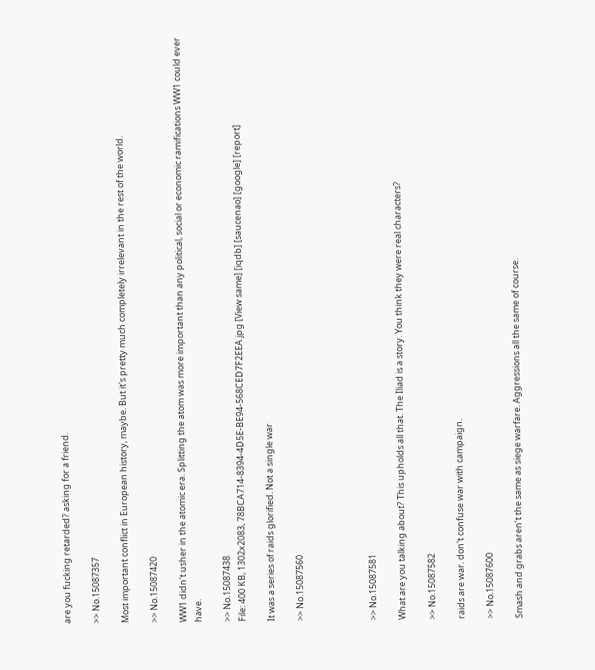are you fucking retarded? asking for a friend.

>> No.15087357

Most important conflict in European history, maybe. But it's pretty much completely irrelevant in the rest of the world.

>> No.15087420

WW1 didn't usher in the atomic era. Splitting the atom was more important than any political, social or economic ramifications WW1 could ever have.

>> No.15087438
File: 400 KB, 1302x2083, 78BCA714-8394-4D5E-BE94-568CED7F2EEA.jpg [View same] [iqdb] [saucenao] [google] [report]

It was a series of raids glorified. Not a single war

>> No.15087560




>> No.15087581

What are you talking about? This upholds all that. The Iliad is a story. You think they were real characters?

>> No.15087582

raids are war. don't confuse war with campaign.

>> No.15087600

Smash and grabs aren’t the same as siege warfare. Aggressions all the same of course.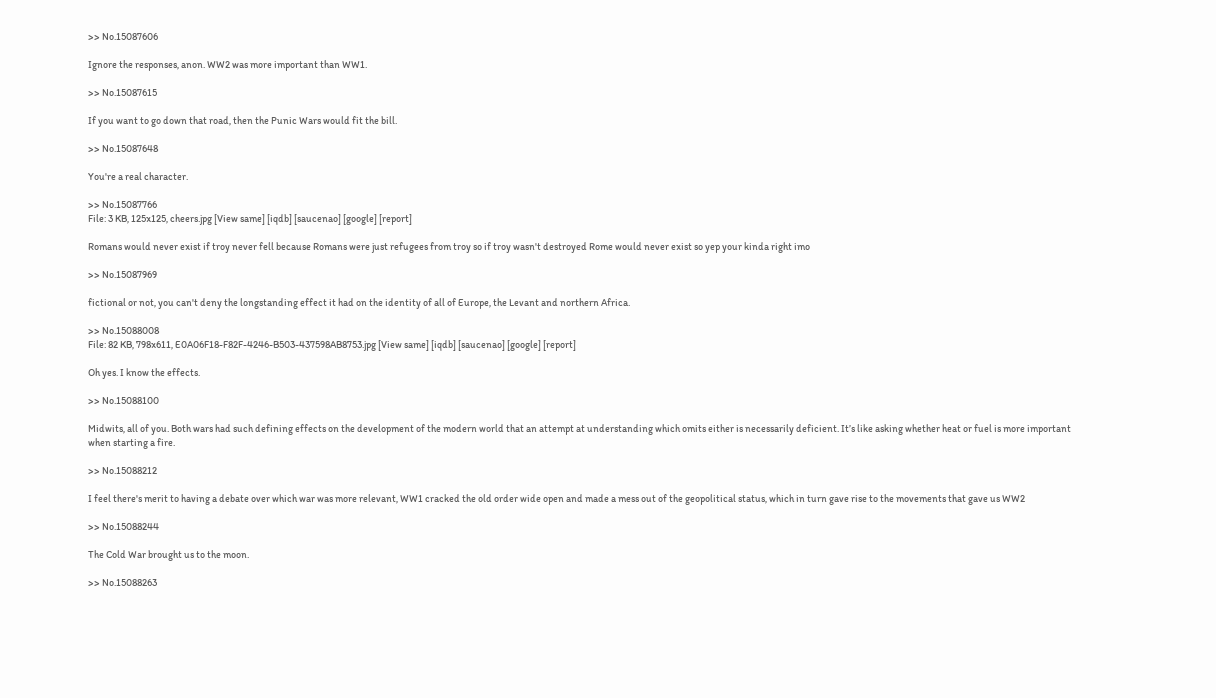>> No.15087606

Ignore the responses, anon. WW2 was more important than WW1.

>> No.15087615

If you want to go down that road, then the Punic Wars would fit the bill.

>> No.15087648

You're a real character.

>> No.15087766
File: 3 KB, 125x125, cheers.jpg [View same] [iqdb] [saucenao] [google] [report]

Romans would never exist if troy never fell because Romans were just refugees from troy so if troy wasn't destroyed Rome would never exist so yep your kinda right imo

>> No.15087969

fictional or not, you can't deny the longstanding effect it had on the identity of all of Europe, the Levant and northern Africa.

>> No.15088008
File: 82 KB, 798x611, E0A06F18-F82F-4246-B503-437598AB8753.jpg [View same] [iqdb] [saucenao] [google] [report]

Oh yes. I know the effects.

>> No.15088100

Midwits, all of you. Both wars had such defining effects on the development of the modern world that an attempt at understanding which omits either is necessarily deficient. It’s like asking whether heat or fuel is more important when starting a fire.

>> No.15088212

I feel there's merit to having a debate over which war was more relevant, WW1 cracked the old order wide open and made a mess out of the geopolitical status, which in turn gave rise to the movements that gave us WW2

>> No.15088244

The Cold War brought us to the moon.

>> No.15088263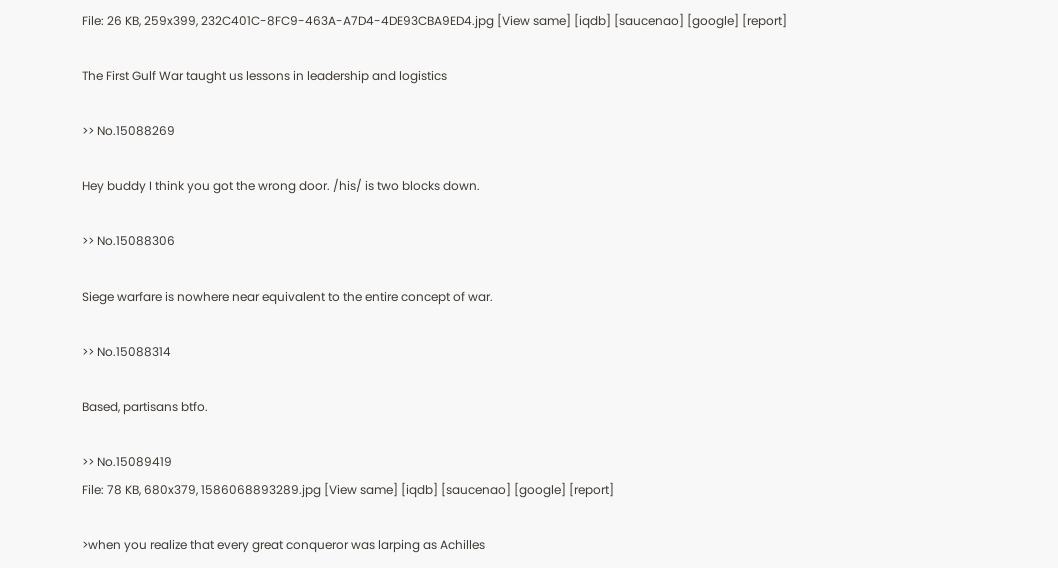File: 26 KB, 259x399, 232C401C-8FC9-463A-A7D4-4DE93CBA9ED4.jpg [View same] [iqdb] [saucenao] [google] [report]

The First Gulf War taught us lessons in leadership and logistics

>> No.15088269

Hey buddy I think you got the wrong door. /his/ is two blocks down.

>> No.15088306

Siege warfare is nowhere near equivalent to the entire concept of war.

>> No.15088314

Based, partisans btfo.

>> No.15089419
File: 78 KB, 680x379, 1586068893289.jpg [View same] [iqdb] [saucenao] [google] [report]

>when you realize that every great conqueror was larping as Achilles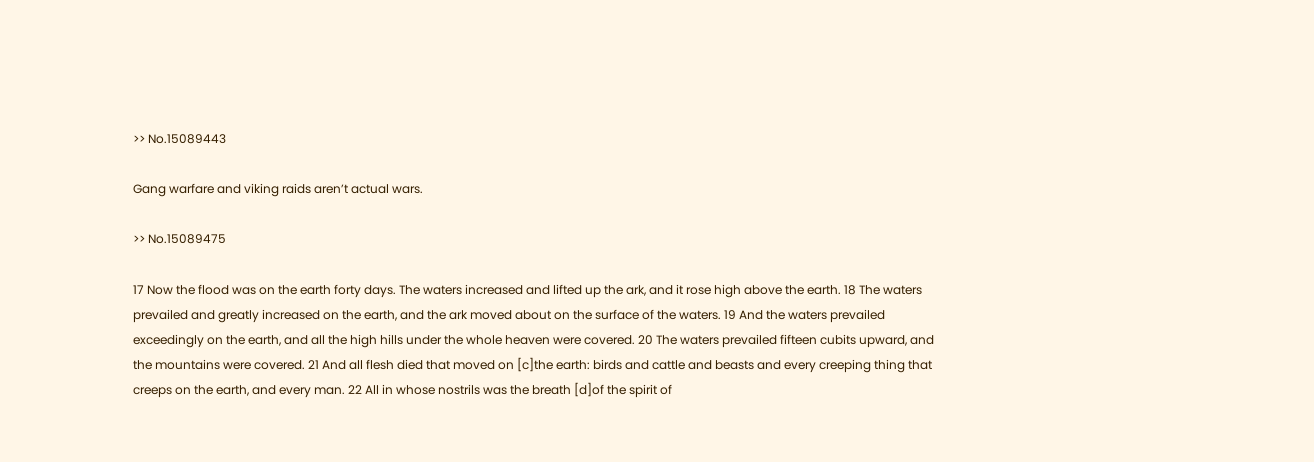>> No.15089443

Gang warfare and viking raids aren’t actual wars.

>> No.15089475

17 Now the flood was on the earth forty days. The waters increased and lifted up the ark, and it rose high above the earth. 18 The waters prevailed and greatly increased on the earth, and the ark moved about on the surface of the waters. 19 And the waters prevailed exceedingly on the earth, and all the high hills under the whole heaven were covered. 20 The waters prevailed fifteen cubits upward, and the mountains were covered. 21 And all flesh died that moved on [c]the earth: birds and cattle and beasts and every creeping thing that creeps on the earth, and every man. 22 All in whose nostrils was the breath [d]of the spirit of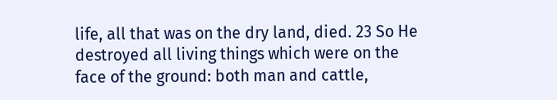life, all that was on the dry land, died. 23 So He destroyed all living things which were on the face of the ground: both man and cattle,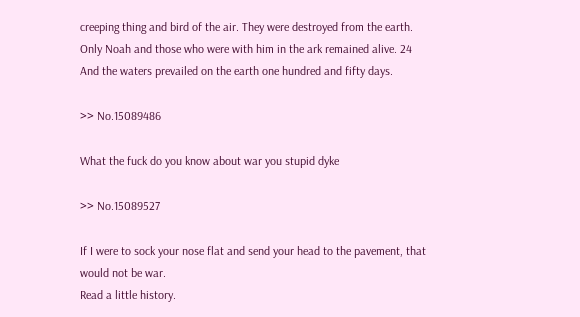creeping thing and bird of the air. They were destroyed from the earth. Only Noah and those who were with him in the ark remained alive. 24 And the waters prevailed on the earth one hundred and fifty days.

>> No.15089486

What the fuck do you know about war you stupid dyke

>> No.15089527

If I were to sock your nose flat and send your head to the pavement, that would not be war.
Read a little history.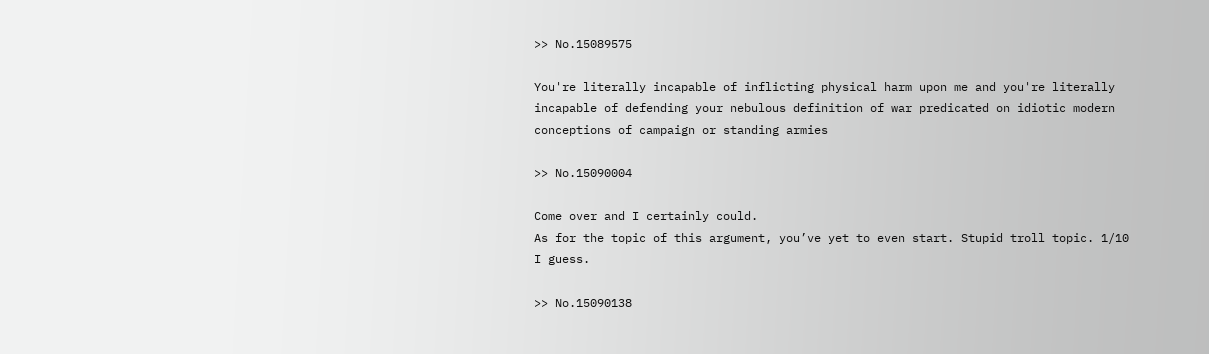>> No.15089575

You're literally incapable of inflicting physical harm upon me and you're literally incapable of defending your nebulous definition of war predicated on idiotic modern conceptions of campaign or standing armies

>> No.15090004

Come over and I certainly could.
As for the topic of this argument, you’ve yet to even start. Stupid troll topic. 1/10 I guess.

>> No.15090138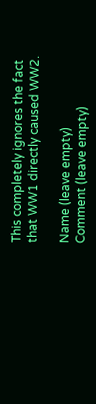This completely ignores the fact that WW1 directly caused WW2.

Name (leave empty)
Comment (leave empty)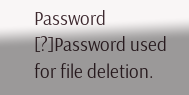Password [?]Password used for file deletion.